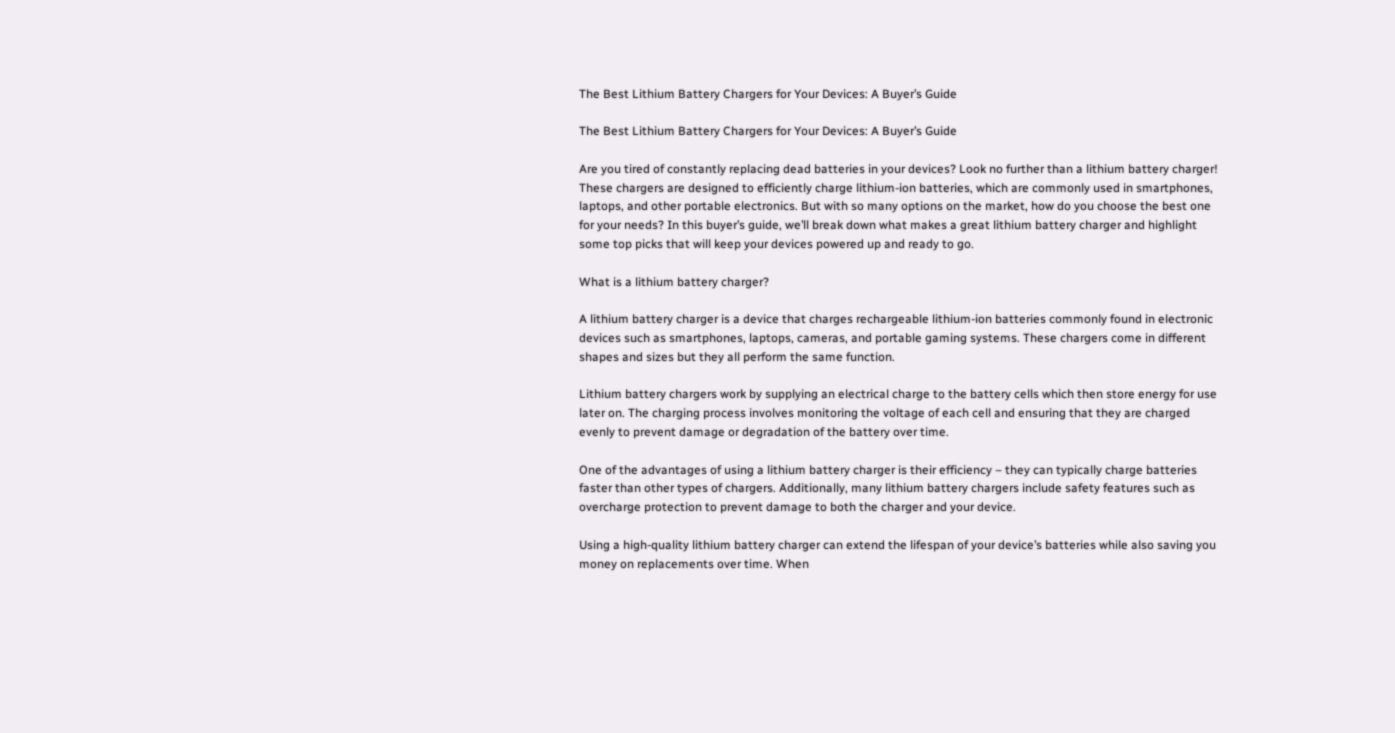The Best Lithium Battery Chargers for Your Devices: A Buyer’s Guide

The Best Lithium Battery Chargers for Your Devices: A Buyer’s Guide

Are you tired of constantly replacing dead batteries in your devices? Look no further than a lithium battery charger! These chargers are designed to efficiently charge lithium-ion batteries, which are commonly used in smartphones, laptops, and other portable electronics. But with so many options on the market, how do you choose the best one for your needs? In this buyer’s guide, we’ll break down what makes a great lithium battery charger and highlight some top picks that will keep your devices powered up and ready to go.

What is a lithium battery charger?

A lithium battery charger is a device that charges rechargeable lithium-ion batteries commonly found in electronic devices such as smartphones, laptops, cameras, and portable gaming systems. These chargers come in different shapes and sizes but they all perform the same function.

Lithium battery chargers work by supplying an electrical charge to the battery cells which then store energy for use later on. The charging process involves monitoring the voltage of each cell and ensuring that they are charged evenly to prevent damage or degradation of the battery over time.

One of the advantages of using a lithium battery charger is their efficiency – they can typically charge batteries faster than other types of chargers. Additionally, many lithium battery chargers include safety features such as overcharge protection to prevent damage to both the charger and your device.

Using a high-quality lithium battery charger can extend the lifespan of your device’s batteries while also saving you money on replacements over time. When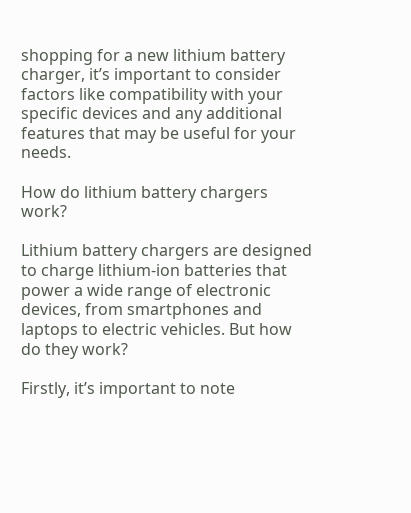shopping for a new lithium battery charger, it’s important to consider factors like compatibility with your specific devices and any additional features that may be useful for your needs.

How do lithium battery chargers work?

Lithium battery chargers are designed to charge lithium-ion batteries that power a wide range of electronic devices, from smartphones and laptops to electric vehicles. But how do they work?

Firstly, it’s important to note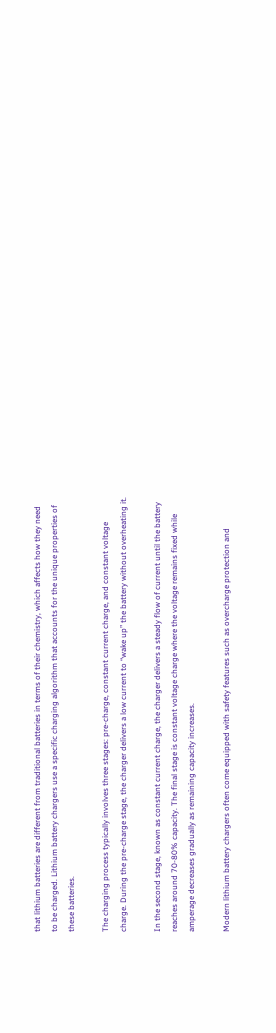that lithium batteries are different from traditional batteries in terms of their chemistry, which affects how they need to be charged. Lithium battery chargers use a specific charging algorithm that accounts for the unique properties of these batteries.

The charging process typically involves three stages: pre-charge, constant current charge, and constant voltage charge. During the pre-charge stage, the charger delivers a low current to “wake up” the battery without overheating it.

In the second stage, known as constant current charge, the charger delivers a steady flow of current until the battery reaches around 70-80% capacity. The final stage is constant voltage charge where the voltage remains fixed while amperage decreases gradually as remaining capacity increases.

Modern lithium battery chargers often come equipped with safety features such as overcharge protection and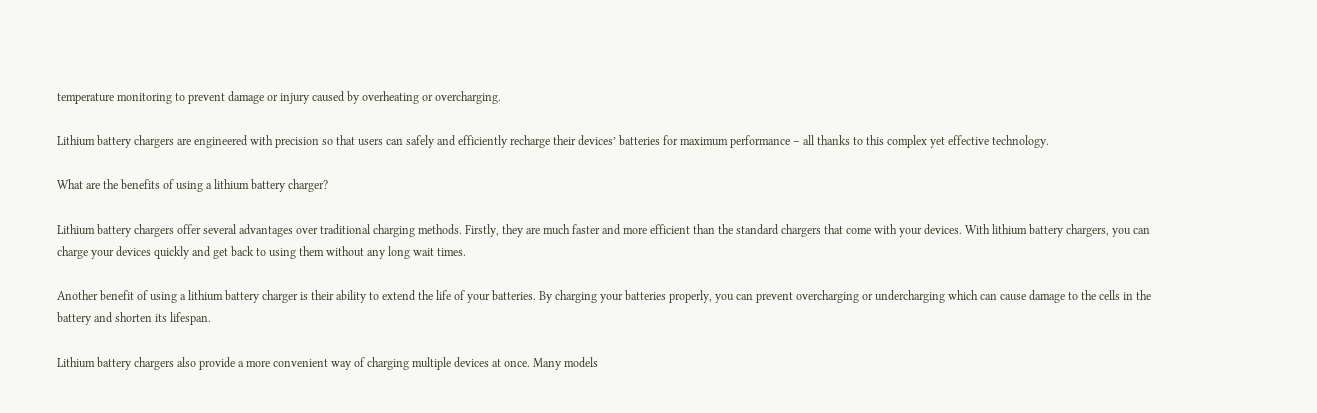temperature monitoring to prevent damage or injury caused by overheating or overcharging.

Lithium battery chargers are engineered with precision so that users can safely and efficiently recharge their devices’ batteries for maximum performance – all thanks to this complex yet effective technology.

What are the benefits of using a lithium battery charger?

Lithium battery chargers offer several advantages over traditional charging methods. Firstly, they are much faster and more efficient than the standard chargers that come with your devices. With lithium battery chargers, you can charge your devices quickly and get back to using them without any long wait times.

Another benefit of using a lithium battery charger is their ability to extend the life of your batteries. By charging your batteries properly, you can prevent overcharging or undercharging which can cause damage to the cells in the battery and shorten its lifespan.

Lithium battery chargers also provide a more convenient way of charging multiple devices at once. Many models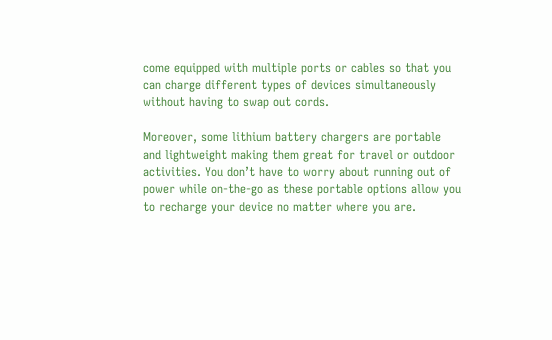come equipped with multiple ports or cables so that you can charge different types of devices simultaneously without having to swap out cords.

Moreover, some lithium battery chargers are portable and lightweight making them great for travel or outdoor activities. You don’t have to worry about running out of power while on-the-go as these portable options allow you to recharge your device no matter where you are.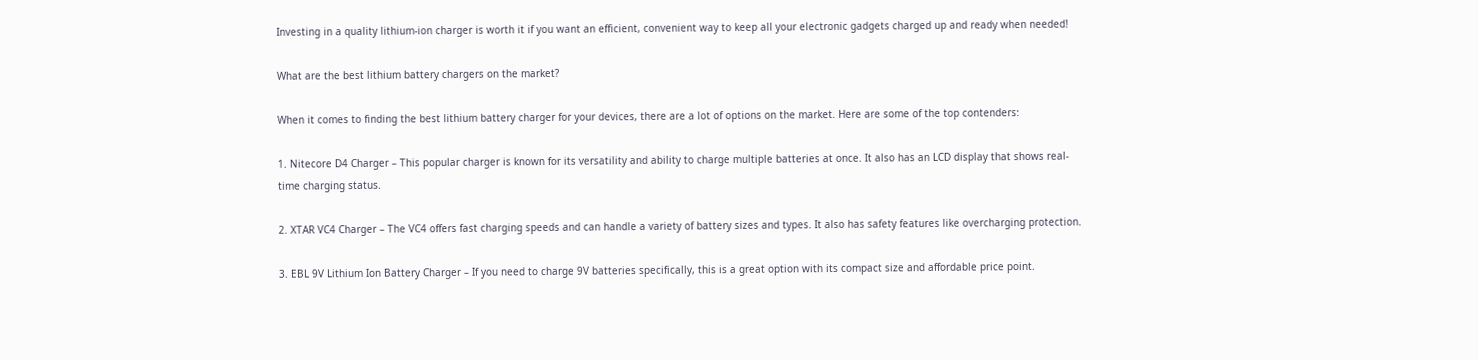Investing in a quality lithium-ion charger is worth it if you want an efficient, convenient way to keep all your electronic gadgets charged up and ready when needed!

What are the best lithium battery chargers on the market?

When it comes to finding the best lithium battery charger for your devices, there are a lot of options on the market. Here are some of the top contenders:

1. Nitecore D4 Charger – This popular charger is known for its versatility and ability to charge multiple batteries at once. It also has an LCD display that shows real-time charging status.

2. XTAR VC4 Charger – The VC4 offers fast charging speeds and can handle a variety of battery sizes and types. It also has safety features like overcharging protection.

3. EBL 9V Lithium Ion Battery Charger – If you need to charge 9V batteries specifically, this is a great option with its compact size and affordable price point.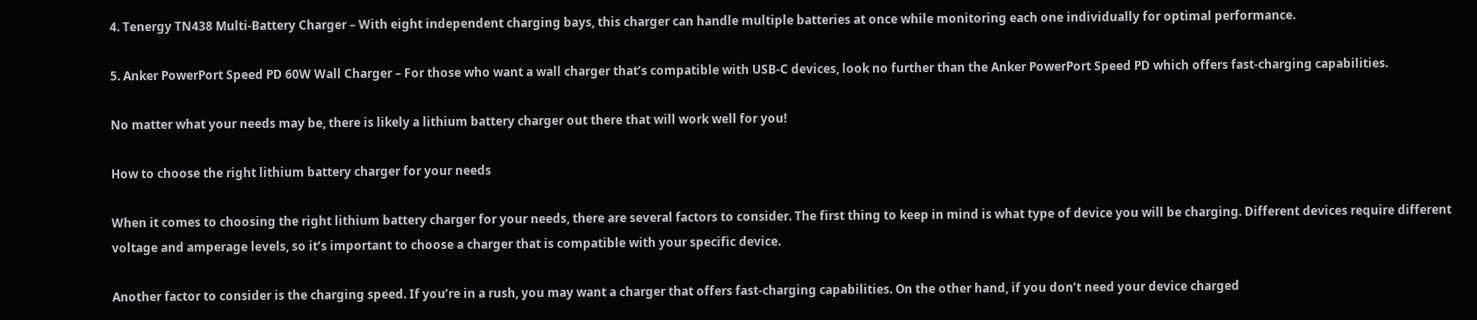4. Tenergy TN438 Multi-Battery Charger – With eight independent charging bays, this charger can handle multiple batteries at once while monitoring each one individually for optimal performance.

5. Anker PowerPort Speed PD 60W Wall Charger – For those who want a wall charger that’s compatible with USB-C devices, look no further than the Anker PowerPort Speed PD which offers fast-charging capabilities.

No matter what your needs may be, there is likely a lithium battery charger out there that will work well for you!

How to choose the right lithium battery charger for your needs

When it comes to choosing the right lithium battery charger for your needs, there are several factors to consider. The first thing to keep in mind is what type of device you will be charging. Different devices require different voltage and amperage levels, so it’s important to choose a charger that is compatible with your specific device.

Another factor to consider is the charging speed. If you’re in a rush, you may want a charger that offers fast-charging capabilities. On the other hand, if you don’t need your device charged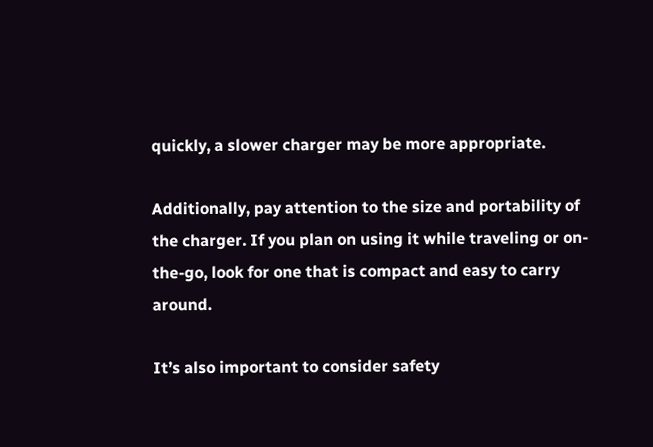quickly, a slower charger may be more appropriate.

Additionally, pay attention to the size and portability of the charger. If you plan on using it while traveling or on-the-go, look for one that is compact and easy to carry around.

It’s also important to consider safety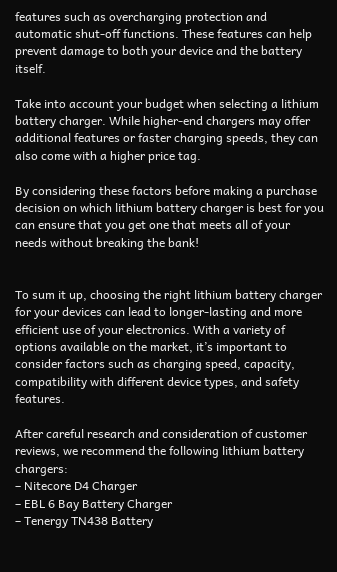features such as overcharging protection and automatic shut-off functions. These features can help prevent damage to both your device and the battery itself.

Take into account your budget when selecting a lithium battery charger. While higher-end chargers may offer additional features or faster charging speeds, they can also come with a higher price tag.

By considering these factors before making a purchase decision on which lithium battery charger is best for you can ensure that you get one that meets all of your needs without breaking the bank!


To sum it up, choosing the right lithium battery charger for your devices can lead to longer-lasting and more efficient use of your electronics. With a variety of options available on the market, it’s important to consider factors such as charging speed, capacity, compatibility with different device types, and safety features.

After careful research and consideration of customer reviews, we recommend the following lithium battery chargers:
– Nitecore D4 Charger
– EBL 6 Bay Battery Charger
– Tenergy TN438 Battery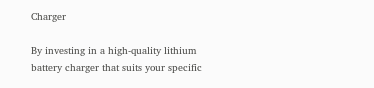Charger

By investing in a high-quality lithium battery charger that suits your specific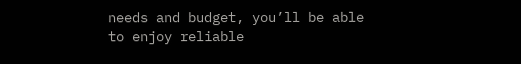needs and budget, you’ll be able to enjoy reliable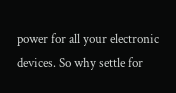power for all your electronic devices. So why settle for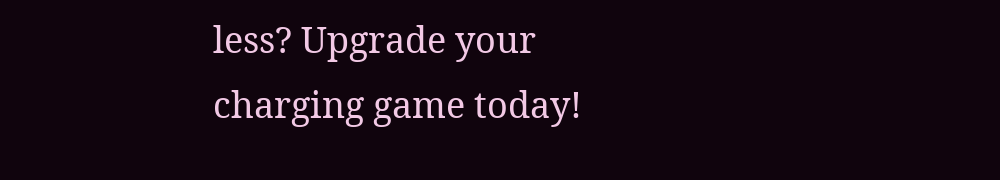less? Upgrade your charging game today!